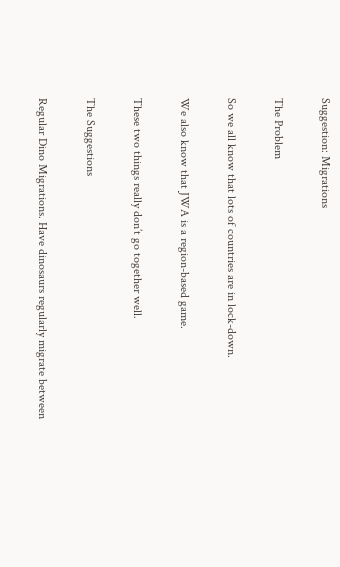Suggestion: Migrations

The Problem

So we all know that lots of countries are in lock-down.

We also know that JWA is a region-based game.

These two things really don’t go together well.

The Suggestions

Regular Dino Migrations. Have dinosaurs regularly migrate between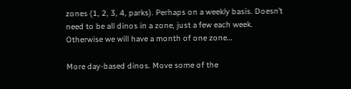zones (1, 2, 3, 4, parks). Perhaps on a weekly basis. Doesn’t need to be all dinos in a zone, just a few each week. Otherwise we will have a month of one zone…

More day-based dinos. Move some of the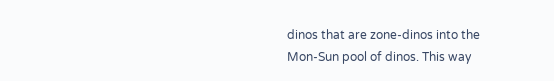dinos that are zone-dinos into the Mon-Sun pool of dinos. This way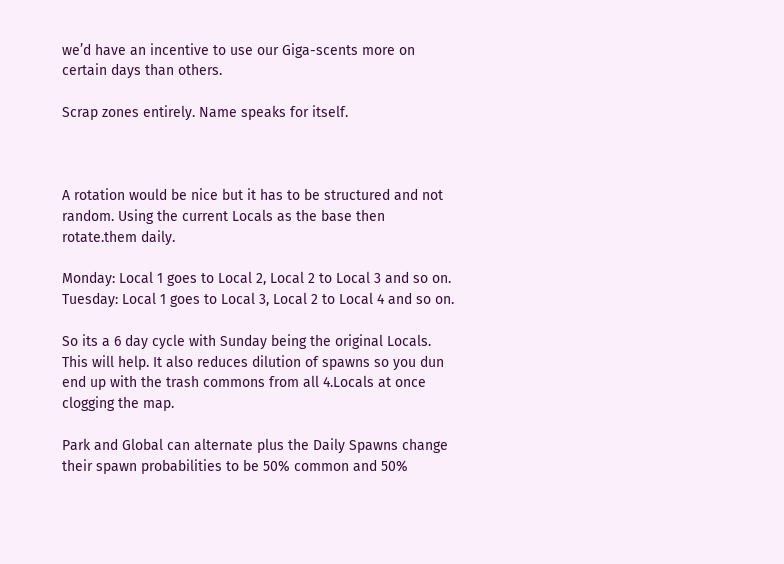we’d have an incentive to use our Giga-scents more on certain days than others.

Scrap zones entirely. Name speaks for itself.



A rotation would be nice but it has to be structured and not random. Using the current Locals as the base then rotate.them daily.

Monday: Local 1 goes to Local 2, Local 2 to Local 3 and so on.
Tuesday: Local 1 goes to Local 3, Local 2 to Local 4 and so on.

So its a 6 day cycle with Sunday being the original Locals. This will help. It also reduces dilution of spawns so you dun end up with the trash commons from all 4.Locals at once clogging the map.

Park and Global can alternate plus the Daily Spawns change their spawn probabilities to be 50% common and 50%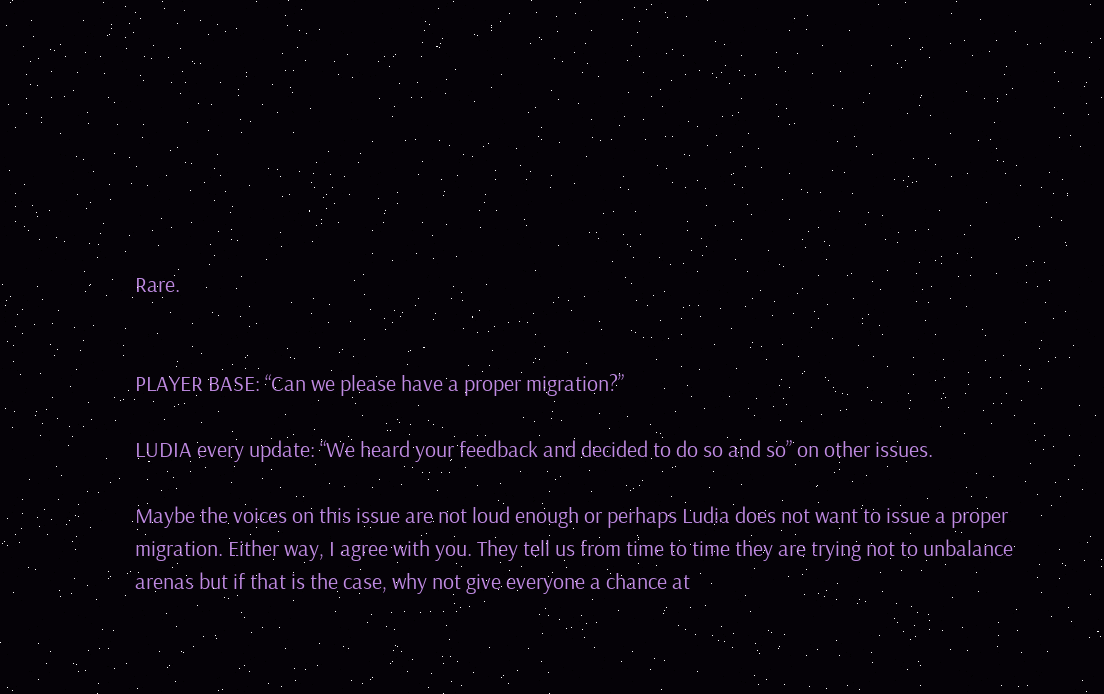Rare.


PLAYER BASE: “Can we please have a proper migration?”

LUDIA every update: “We heard your feedback and decided to do so and so” on other issues.

Maybe the voices on this issue are not loud enough or perhaps Ludia does not want to issue a proper migration. Either way, I agree with you. They tell us from time to time they are trying not to unbalance arenas but if that is the case, why not give everyone a chance at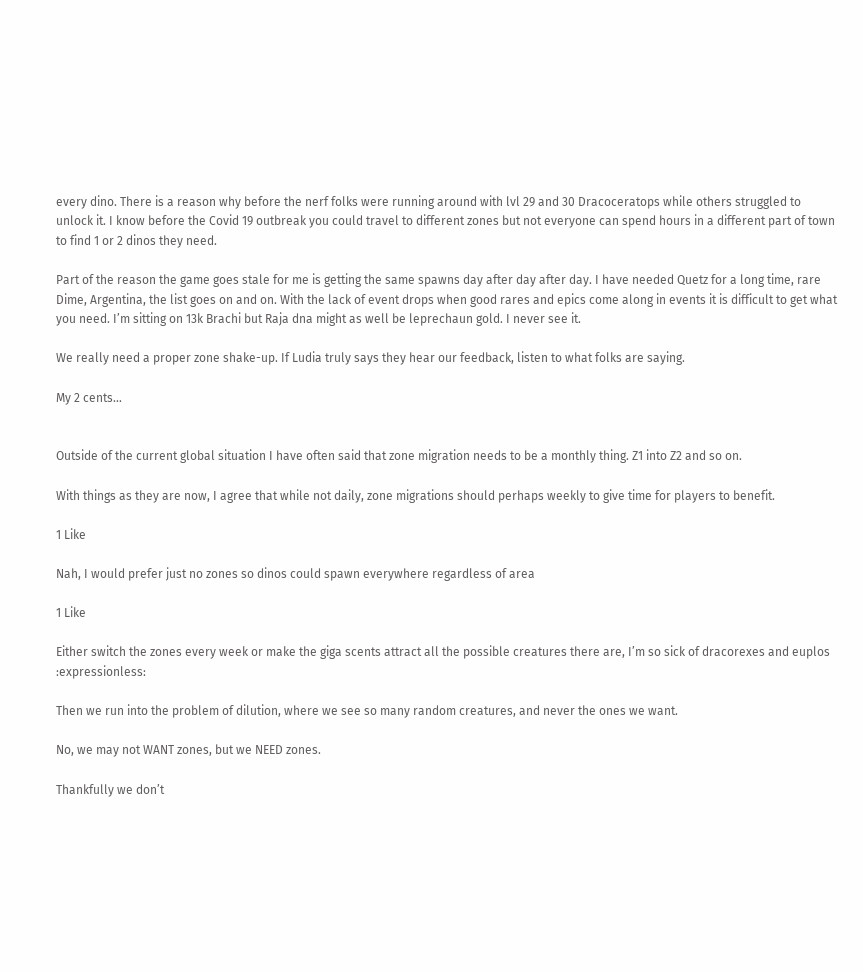every dino. There is a reason why before the nerf folks were running around with lvl 29 and 30 Dracoceratops while others struggled to unlock it. I know before the Covid 19 outbreak you could travel to different zones but not everyone can spend hours in a different part of town to find 1 or 2 dinos they need.

Part of the reason the game goes stale for me is getting the same spawns day after day after day. I have needed Quetz for a long time, rare Dime, Argentina, the list goes on and on. With the lack of event drops when good rares and epics come along in events it is difficult to get what you need. I’m sitting on 13k Brachi but Raja dna might as well be leprechaun gold. I never see it.

We really need a proper zone shake-up. If Ludia truly says they hear our feedback, listen to what folks are saying.

My 2 cents…


Outside of the current global situation I have often said that zone migration needs to be a monthly thing. Z1 into Z2 and so on.

With things as they are now, I agree that while not daily, zone migrations should perhaps weekly to give time for players to benefit.

1 Like

Nah, I would prefer just no zones so dinos could spawn everywhere regardless of area

1 Like

Either switch the zones every week or make the giga scents attract all the possible creatures there are, I’m so sick of dracorexes and euplos :expressionless:

Then we run into the problem of dilution, where we see so many random creatures, and never the ones we want.

No, we may not WANT zones, but we NEED zones.

Thankfully we don’t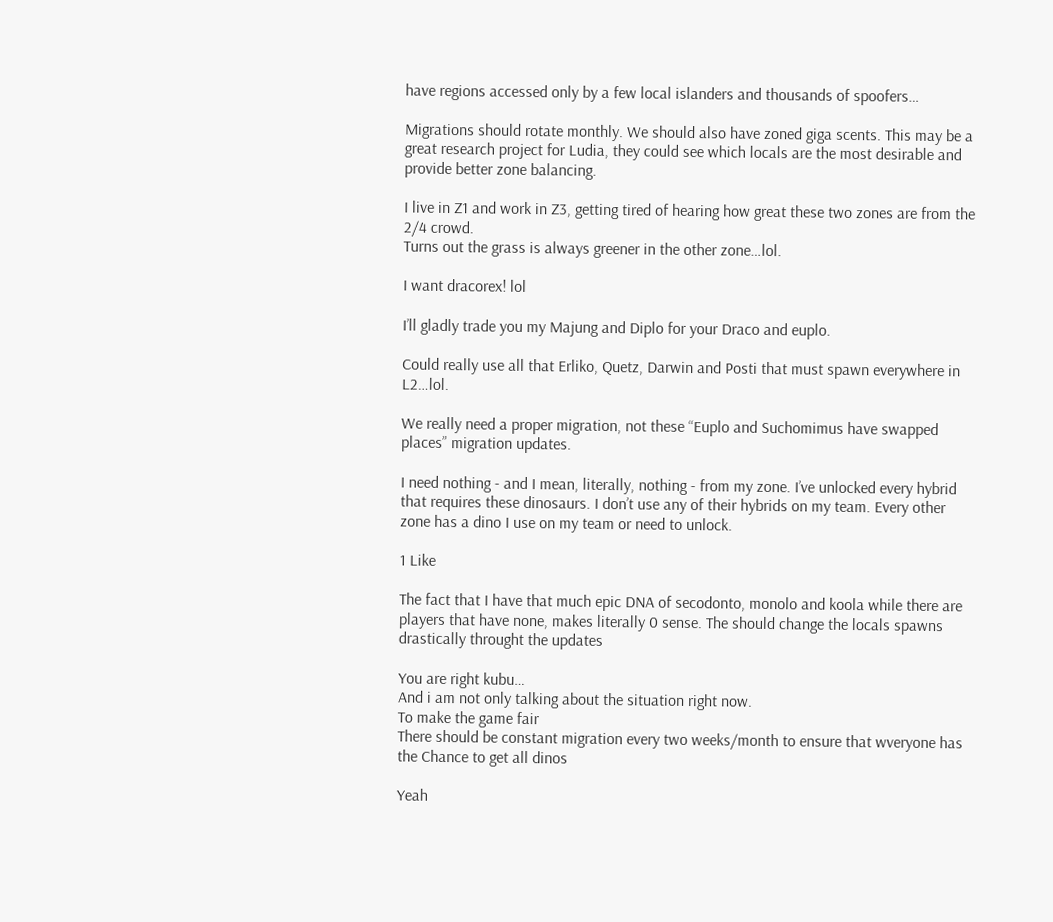have regions accessed only by a few local islanders and thousands of spoofers…

Migrations should rotate monthly. We should also have zoned giga scents. This may be a great research project for Ludia, they could see which locals are the most desirable and provide better zone balancing.

I live in Z1 and work in Z3, getting tired of hearing how great these two zones are from the 2/4 crowd.
Turns out the grass is always greener in the other zone…lol.

I want dracorex! lol

I’ll gladly trade you my Majung and Diplo for your Draco and euplo.

Could really use all that Erliko, Quetz, Darwin and Posti that must spawn everywhere in L2…lol.

We really need a proper migration, not these “Euplo and Suchomimus have swapped places” migration updates.

I need nothing - and I mean, literally, nothing - from my zone. I’ve unlocked every hybrid that requires these dinosaurs. I don’t use any of their hybrids on my team. Every other zone has a dino I use on my team or need to unlock.

1 Like

The fact that I have that much epic DNA of secodonto, monolo and koola while there are players that have none, makes literally 0 sense. The should change the locals spawns drastically throught the updates

You are right kubu…
And i am not only talking about the situation right now.
To make the game fair
There should be constant migration every two weeks/month to ensure that wveryone has the Chance to get all dinos

Yeah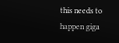this needs to happen giga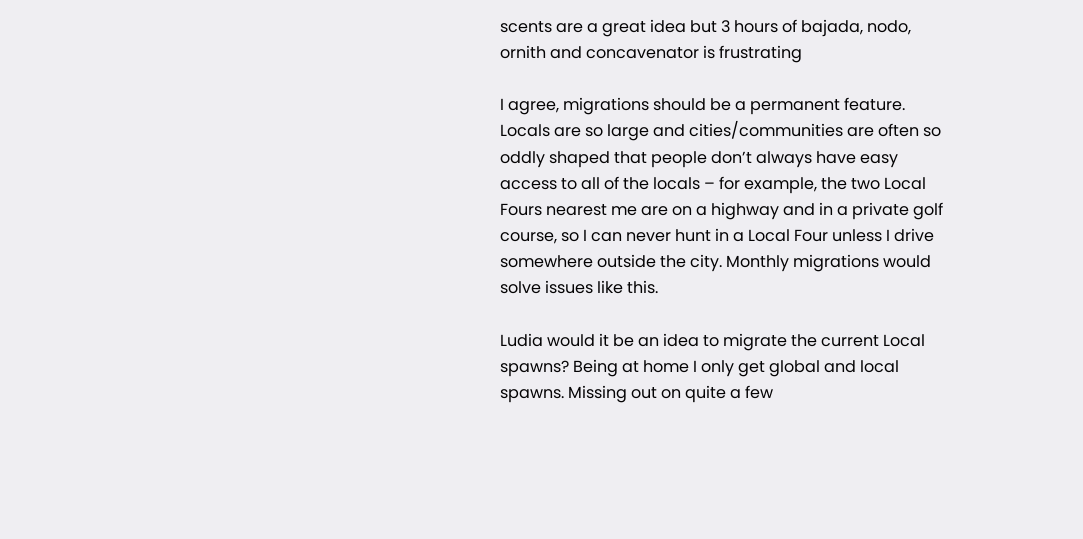scents are a great idea but 3 hours of bajada, nodo, ornith and concavenator is frustrating

I agree, migrations should be a permanent feature. Locals are so large and cities/communities are often so oddly shaped that people don’t always have easy access to all of the locals – for example, the two Local Fours nearest me are on a highway and in a private golf course, so I can never hunt in a Local Four unless I drive somewhere outside the city. Monthly migrations would solve issues like this.

Ludia would it be an idea to migrate the current Local spawns? Being at home I only get global and local spawns. Missing out on quite a few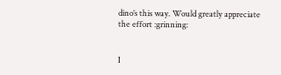dino’s this way. Would greatly appreciate the effort :grinning:


I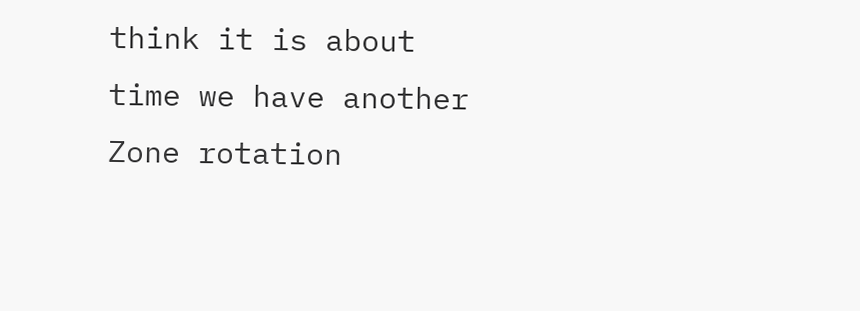think it is about time we have another Zone rotation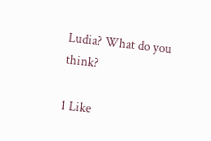Ludia? What do you think?

1 Like